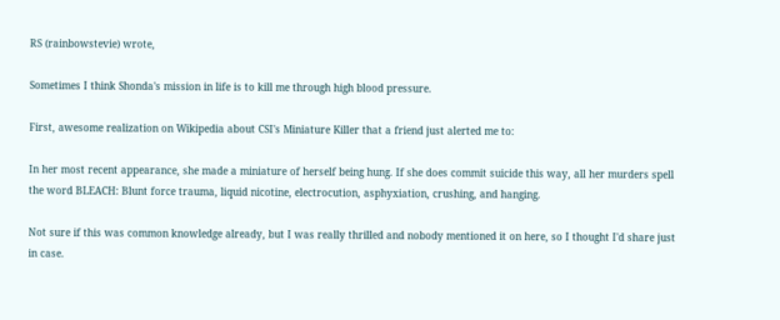RS (rainbowstevie) wrote,

Sometimes I think Shonda's mission in life is to kill me through high blood pressure.

First, awesome realization on Wikipedia about CSI's Miniature Killer that a friend just alerted me to:

In her most recent appearance, she made a miniature of herself being hung. If she does commit suicide this way, all her murders spell the word BLEACH: Blunt force trauma, liquid nicotine, electrocution, asphyxiation, crushing, and hanging.

Not sure if this was common knowledge already, but I was really thrilled and nobody mentioned it on here, so I thought I'd share just in case.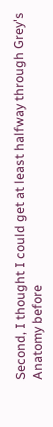Second, I thought I could get at least halfway through Grey's Anatomy before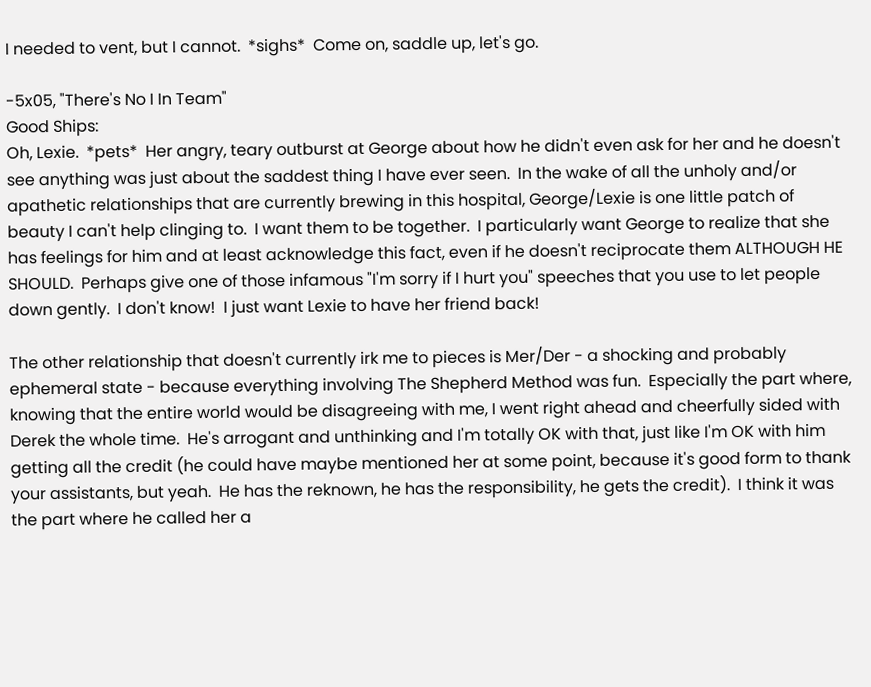I needed to vent, but I cannot.  *sighs*  Come on, saddle up, let's go.

-5x05, "There's No I In Team"
Good Ships:
Oh, Lexie.  *pets*  Her angry, teary outburst at George about how he didn't even ask for her and he doesn't see anything was just about the saddest thing I have ever seen.  In the wake of all the unholy and/or apathetic relationships that are currently brewing in this hospital, George/Lexie is one little patch of beauty I can't help clinging to.  I want them to be together.  I particularly want George to realize that she has feelings for him and at least acknowledge this fact, even if he doesn't reciprocate them ALTHOUGH HE SHOULD.  Perhaps give one of those infamous "I'm sorry if I hurt you" speeches that you use to let people down gently.  I don't know!  I just want Lexie to have her friend back!

The other relationship that doesn't currently irk me to pieces is Mer/Der - a shocking and probably ephemeral state - because everything involving The Shepherd Method was fun.  Especially the part where, knowing that the entire world would be disagreeing with me, I went right ahead and cheerfully sided with Derek the whole time.  He's arrogant and unthinking and I'm totally OK with that, just like I'm OK with him getting all the credit (he could have maybe mentioned her at some point, because it's good form to thank your assistants, but yeah.  He has the reknown, he has the responsibility, he gets the credit).  I think it was the part where he called her a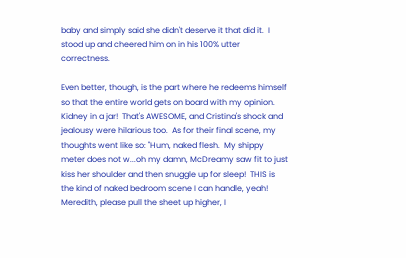baby and simply said she didn't deserve it that did it.  I stood up and cheered him on in his 100% utter correctness.

Even better, though, is the part where he redeems himself so that the entire world gets on board with my opinion.  Kidney in a jar!  That's AWESOME, and Cristina's shock and jealousy were hilarious too.  As for their final scene, my thoughts went like so: "Hum, naked flesh.  My shippy meter does not w...oh my damn, McDreamy saw fit to just kiss her shoulder and then snuggle up for sleep!  THIS is the kind of naked bedroom scene I can handle, yeah!  Meredith, please pull the sheet up higher, I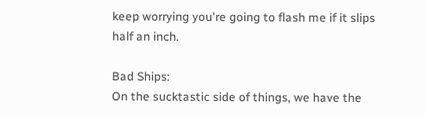keep worrying you're going to flash me if it slips half an inch.

Bad Ships:
On the sucktastic side of things, we have the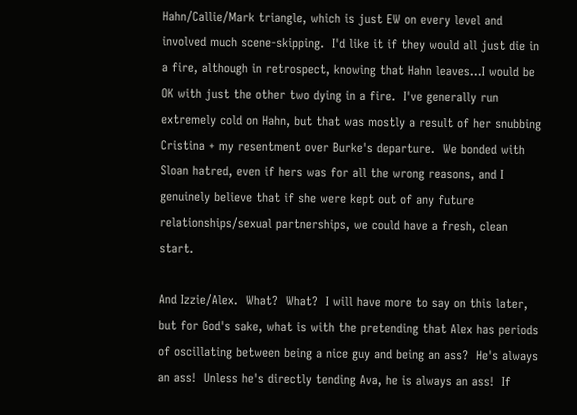Hahn/Callie/Mark triangle, which is just EW on every level and involved much scene-skipping.  I'd like it if they would all just die in a fire, although in retrospect, knowing that Hahn leaves...I would be OK with just the other two dying in a fire.  I've generally run extremely cold on Hahn, but that was mostly a result of her snubbing Cristina + my resentment over Burke's departure.  We bonded with Sloan hatred, even if hers was for all the wrong reasons, and I genuinely believe that if she were kept out of any future relationships/sexual partnerships, we could have a fresh, clean start.

And Izzie/Alex.  What?  What?  I will have more to say on this later, but for God's sake, what is with the pretending that Alex has periods of oscillating between being a nice guy and being an ass?  He's always an ass!  Unless he's directly tending Ava, he is always an ass!  If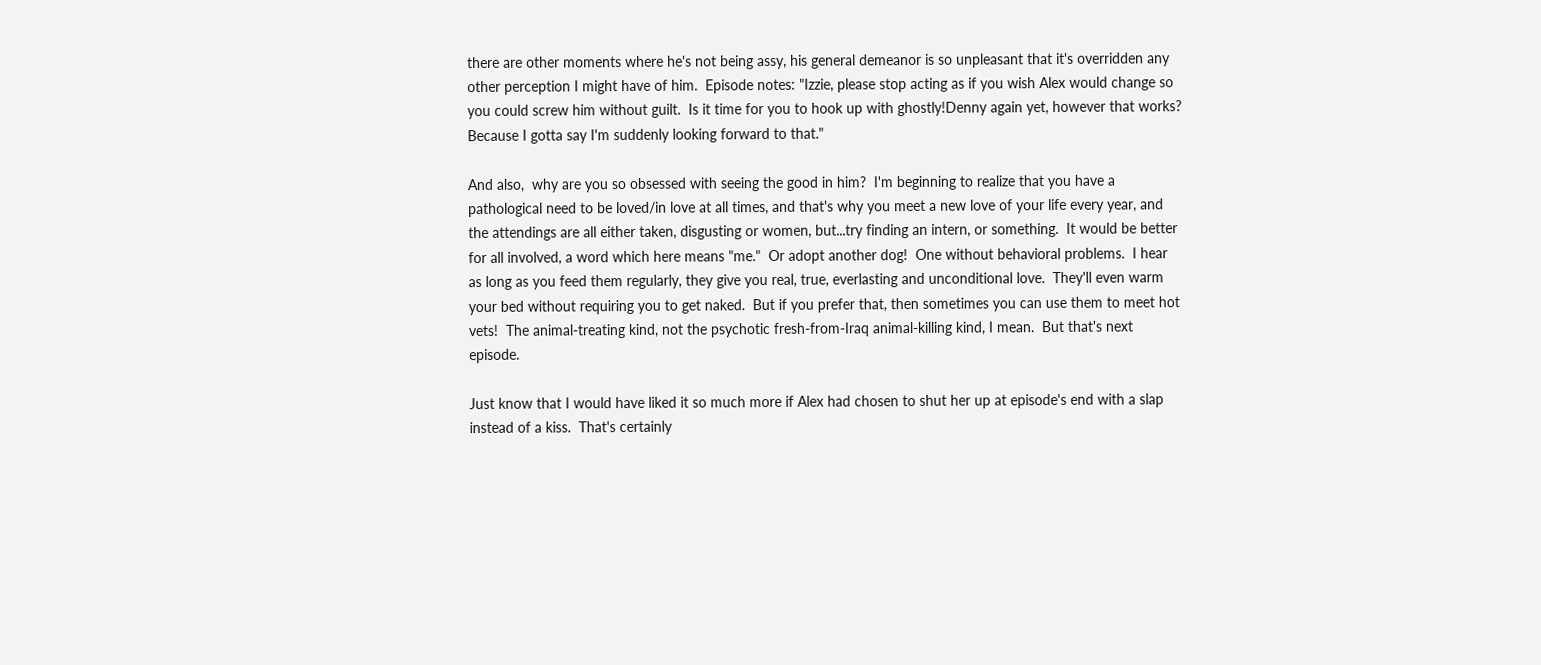there are other moments where he's not being assy, his general demeanor is so unpleasant that it's overridden any other perception I might have of him.  Episode notes: "Izzie, please stop acting as if you wish Alex would change so you could screw him without guilt.  Is it time for you to hook up with ghostly!Denny again yet, however that works?  Because I gotta say I'm suddenly looking forward to that."

And also,  why are you so obsessed with seeing the good in him?  I'm beginning to realize that you have a pathological need to be loved/in love at all times, and that's why you meet a new love of your life every year, and the attendings are all either taken, disgusting or women, but...try finding an intern, or something.  It would be better for all involved, a word which here means "me."  Or adopt another dog!  One without behavioral problems.  I hear as long as you feed them regularly, they give you real, true, everlasting and unconditional love.  They'll even warm your bed without requiring you to get naked.  But if you prefer that, then sometimes you can use them to meet hot vets!  The animal-treating kind, not the psychotic fresh-from-Iraq animal-killing kind, I mean.  But that's next episode.

Just know that I would have liked it so much more if Alex had chosen to shut her up at episode's end with a slap instead of a kiss.  That's certainly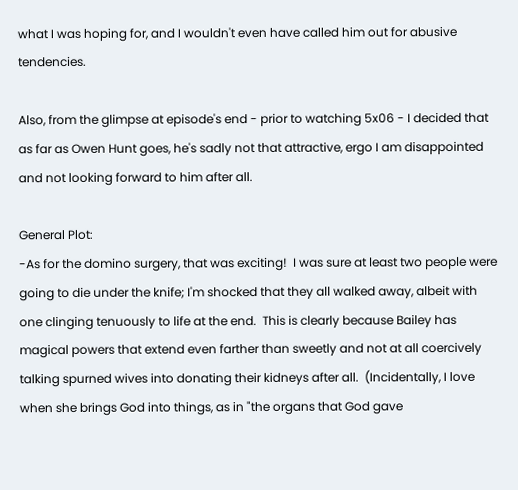what I was hoping for, and I wouldn't even have called him out for abusive tendencies.

Also, from the glimpse at episode's end - prior to watching 5x06 - I decided that as far as Owen Hunt goes, he's sadly not that attractive, ergo I am disappointed and not looking forward to him after all.

General Plot:
-As for the domino surgery, that was exciting!  I was sure at least two people were going to die under the knife; I'm shocked that they all walked away, albeit with one clinging tenuously to life at the end.  This is clearly because Bailey has magical powers that extend even farther than sweetly and not at all coercively talking spurned wives into donating their kidneys after all.  (Incidentally, I love when she brings God into things, as in "the organs that God gave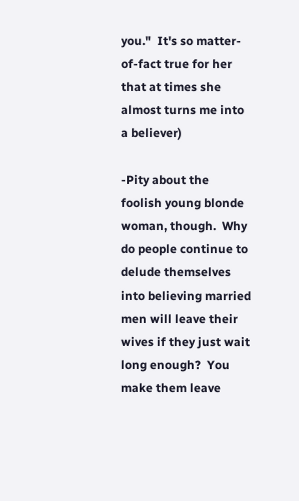you."  It's so matter-of-fact true for her that at times she almost turns me into a believer)

-Pity about the foolish young blonde woman, though.  Why do people continue to delude themselves into believing married men will leave their wives if they just wait long enough?  You make them leave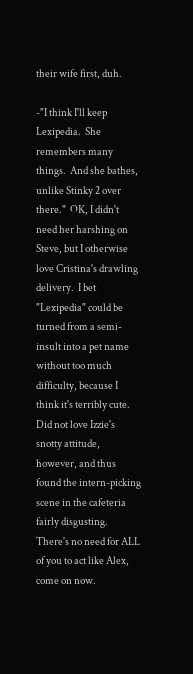their wife first, duh.

-"I think I'll keep Lexipedia.  She remembers many things.  And she bathes, unlike Stinky 2 over there."  OK, I didn't need her harshing on Steve, but I otherwise love Cristina's drawling delivery.  I bet "Lexipedia" could be turned from a semi-insult into a pet name without too much difficulty, because I think it's terribly cute.  Did not love Izzie's snotty attitude, however, and thus found the intern-picking scene in the cafeteria fairly disgusting.  There's no need for ALL of you to act like Alex, come on now.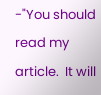-"You should read my article.  It will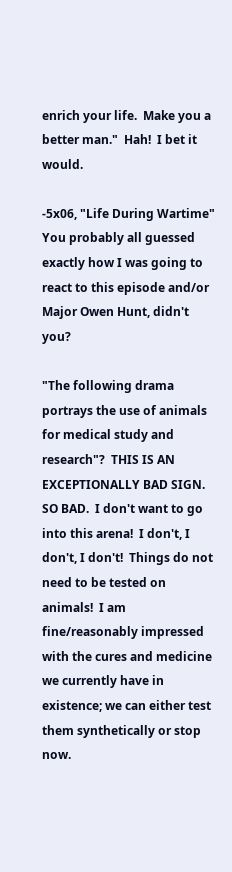enrich your life.  Make you a better man."  Hah!  I bet it would.

-5x06, "Life During Wartime"
You probably all guessed exactly how I was going to react to this episode and/or Major Owen Hunt, didn't you?

"The following drama portrays the use of animals for medical study and research"?  THIS IS AN EXCEPTIONALLY BAD SIGN.  SO BAD.  I don't want to go into this arena!  I don't, I don't, I don't!  Things do not need to be tested on animals!  I am fine/reasonably impressed with the cures and medicine we currently have in existence; we can either test them synthetically or stop now.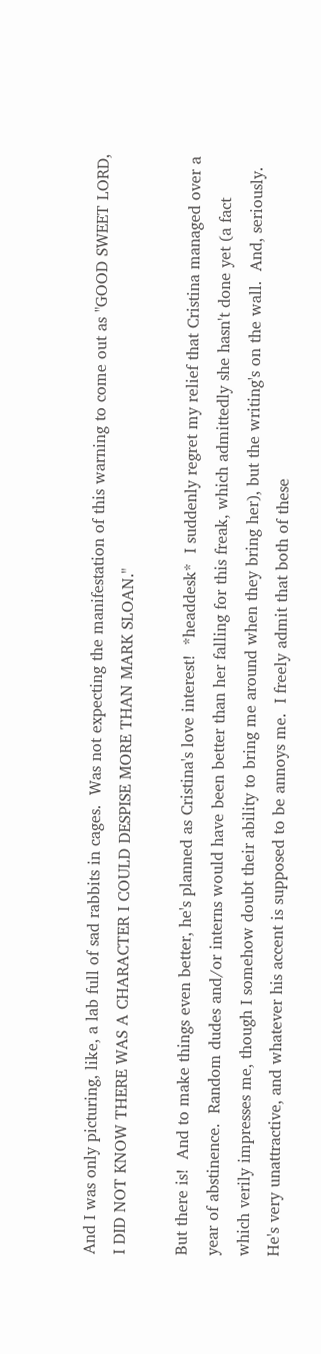And I was only picturing, like, a lab full of sad rabbits in cages.  Was not expecting the manifestation of this warning to come out as "GOOD SWEET LORD, I DID NOT KNOW THERE WAS A CHARACTER I COULD DESPISE MORE THAN MARK SLOAN."

But there is!  And to make things even better, he's planned as Cristina's love interest!  *headdesk*  I suddenly regret my relief that Cristina managed over a year of abstinence.  Random dudes and/or interns would have been better than her falling for this freak, which admittedly she hasn't done yet (a fact which verily impresses me, though I somehow doubt their ability to bring me around when they bring her), but the writing's on the wall.  And, seriously.  He's very unattractive, and whatever his accent is supposed to be annoys me.  I freely admit that both of these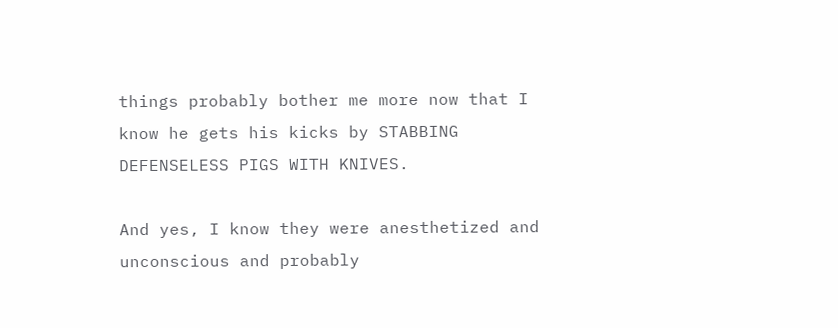things probably bother me more now that I know he gets his kicks by STABBING DEFENSELESS PIGS WITH KNIVES.

And yes, I know they were anesthetized and unconscious and probably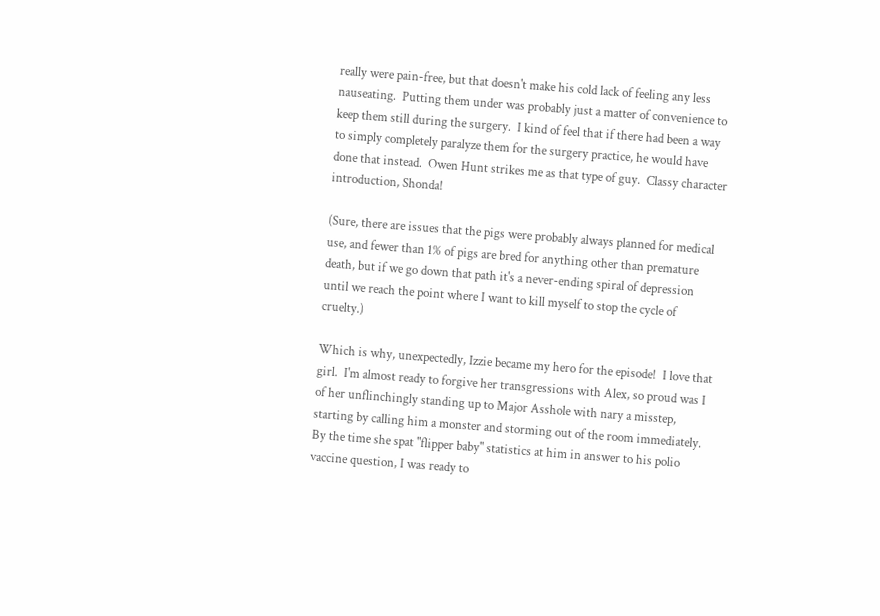really were pain-free, but that doesn't make his cold lack of feeling any less nauseating.  Putting them under was probably just a matter of convenience to keep them still during the surgery.  I kind of feel that if there had been a way to simply completely paralyze them for the surgery practice, he would have done that instead.  Owen Hunt strikes me as that type of guy.  Classy character introduction, Shonda!

(Sure, there are issues that the pigs were probably always planned for medical use, and fewer than 1% of pigs are bred for anything other than premature death, but if we go down that path it's a never-ending spiral of depression until we reach the point where I want to kill myself to stop the cycle of cruelty.)

Which is why, unexpectedly, Izzie became my hero for the episode!  I love that girl.  I'm almost ready to forgive her transgressions with Alex, so proud was I of her unflinchingly standing up to Major Asshole with nary a misstep, starting by calling him a monster and storming out of the room immediately.  By the time she spat "flipper baby" statistics at him in answer to his polio vaccine question, I was ready to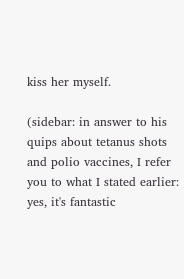kiss her myself.

(sidebar: in answer to his quips about tetanus shots and polio vaccines, I refer you to what I stated earlier:  yes, it's fantastic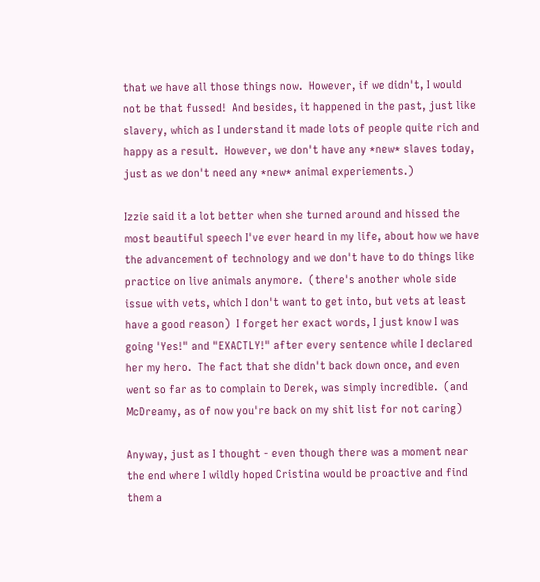that we have all those things now.  However, if we didn't, I would not be that fussed!  And besides, it happened in the past, just like slavery, which as I understand it made lots of people quite rich and happy as a result.  However, we don't have any *new* slaves today, just as we don't need any *new* animal experiements.)

Izzie said it a lot better when she turned around and hissed the most beautiful speech I've ever heard in my life, about how we have the advancement of technology and we don't have to do things like practice on live animals anymore.  (there's another whole side issue with vets, which I don't want to get into, but vets at least have a good reason)  I forget her exact words, I just know I was going 'Yes!" and "EXACTLY!" after every sentence while I declared her my hero.  The fact that she didn't back down once, and even went so far as to complain to Derek, was simply incredible.  (and McDreamy, as of now you're back on my shit list for not caring)

Anyway, just as I thought - even though there was a moment near the end where I wildly hoped Cristina would be proactive and find them a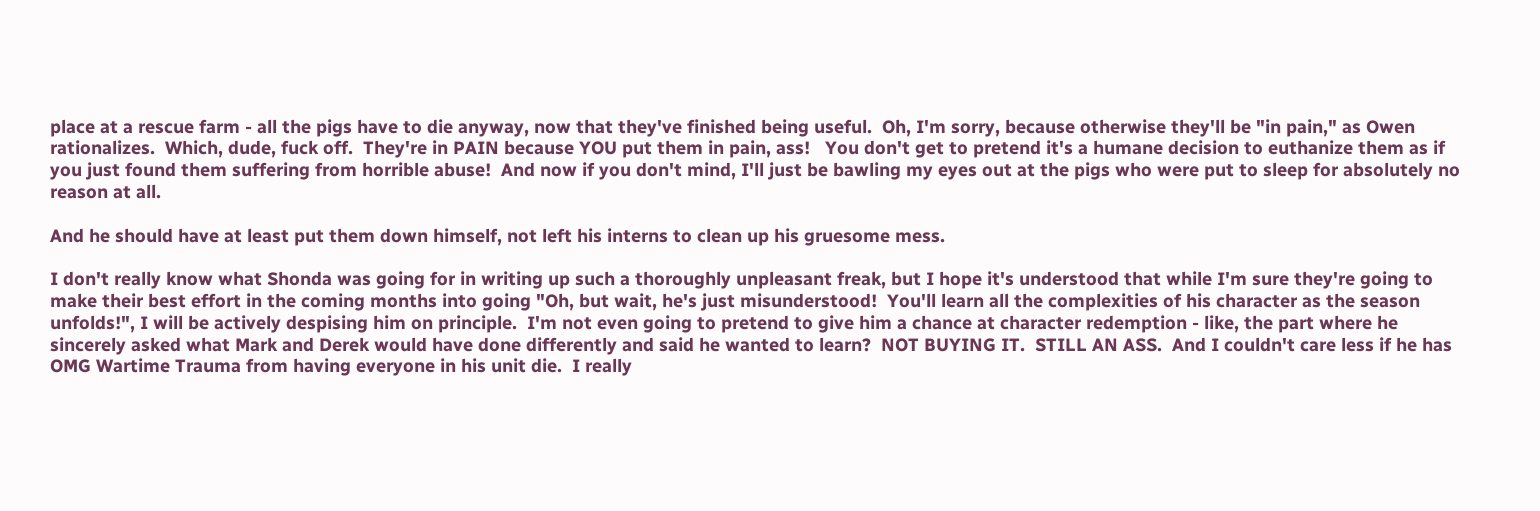place at a rescue farm - all the pigs have to die anyway, now that they've finished being useful.  Oh, I'm sorry, because otherwise they'll be "in pain," as Owen rationalizes.  Which, dude, fuck off.  They're in PAIN because YOU put them in pain, ass!   You don't get to pretend it's a humane decision to euthanize them as if you just found them suffering from horrible abuse!  And now if you don't mind, I'll just be bawling my eyes out at the pigs who were put to sleep for absolutely no reason at all.

And he should have at least put them down himself, not left his interns to clean up his gruesome mess.

I don't really know what Shonda was going for in writing up such a thoroughly unpleasant freak, but I hope it's understood that while I'm sure they're going to make their best effort in the coming months into going "Oh, but wait, he's just misunderstood!  You'll learn all the complexities of his character as the season unfolds!", I will be actively despising him on principle.  I'm not even going to pretend to give him a chance at character redemption - like, the part where he sincerely asked what Mark and Derek would have done differently and said he wanted to learn?  NOT BUYING IT.  STILL AN ASS.  And I couldn't care less if he has OMG Wartime Trauma from having everyone in his unit die.  I really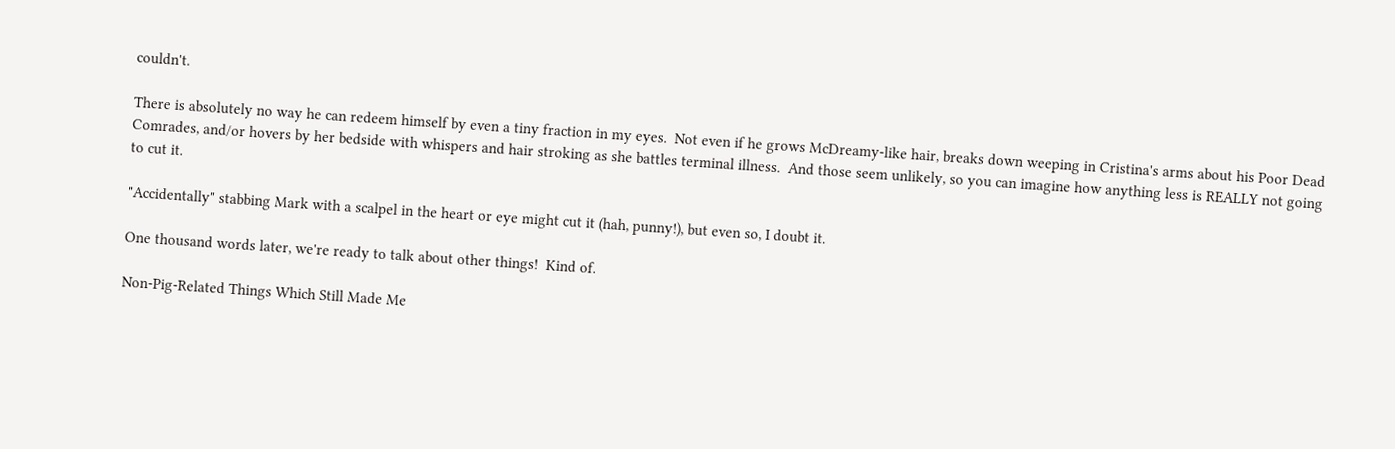couldn't.

There is absolutely no way he can redeem himself by even a tiny fraction in my eyes.  Not even if he grows McDreamy-like hair, breaks down weeping in Cristina's arms about his Poor Dead Comrades, and/or hovers by her bedside with whispers and hair stroking as she battles terminal illness.  And those seem unlikely, so you can imagine how anything less is REALLY not going to cut it.

"Accidentally" stabbing Mark with a scalpel in the heart or eye might cut it (hah, punny!), but even so, I doubt it.

One thousand words later, we're ready to talk about other things!  Kind of.

Non-Pig-Related Things Which Still Made Me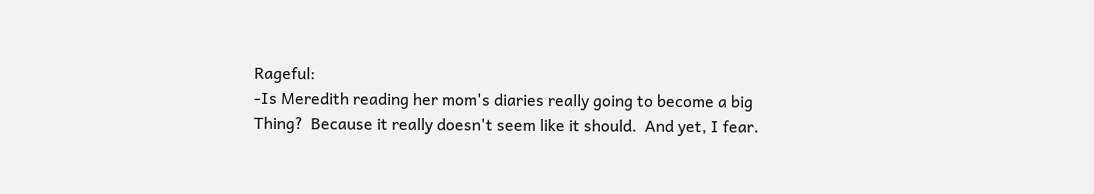Rageful:
-Is Meredith reading her mom's diaries really going to become a big Thing?  Because it really doesn't seem like it should.  And yet, I fear.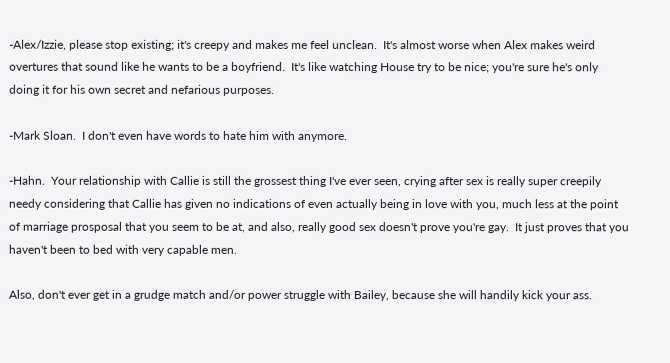-Alex/Izzie, please stop existing; it's creepy and makes me feel unclean.  It's almost worse when Alex makes weird overtures that sound like he wants to be a boyfriend.  It's like watching House try to be nice; you're sure he's only doing it for his own secret and nefarious purposes.

-Mark Sloan.  I don't even have words to hate him with anymore.

-Hahn.  Your relationship with Callie is still the grossest thing I've ever seen, crying after sex is really super creepily needy considering that Callie has given no indications of even actually being in love with you, much less at the point of marriage prosposal that you seem to be at, and also, really good sex doesn't prove you're gay.  It just proves that you haven't been to bed with very capable men.

Also, don't ever get in a grudge match and/or power struggle with Bailey, because she will handily kick your ass.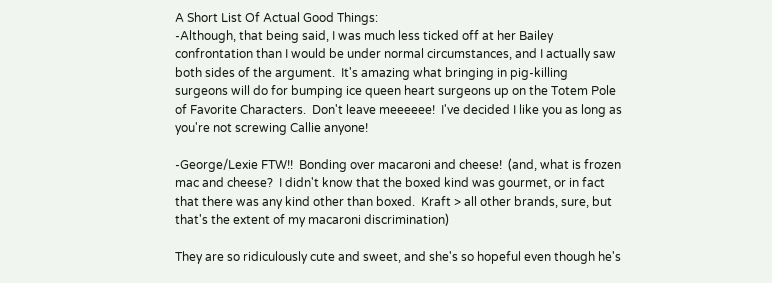A Short List Of Actual Good Things:
-Although, that being said, I was much less ticked off at her Bailey confrontation than I would be under normal circumstances, and I actually saw both sides of the argument.  It's amazing what bringing in pig-killing surgeons will do for bumping ice queen heart surgeons up on the Totem Pole of Favorite Characters.  Don't leave meeeeee!  I've decided I like you as long as you're not screwing Callie anyone!

-George/Lexie FTW!!  Bonding over macaroni and cheese!  (and, what is frozen mac and cheese?  I didn't know that the boxed kind was gourmet, or in fact that there was any kind other than boxed.  Kraft > all other brands, sure, but that's the extent of my macaroni discrimination)

They are so ridiculously cute and sweet, and she's so hopeful even though he's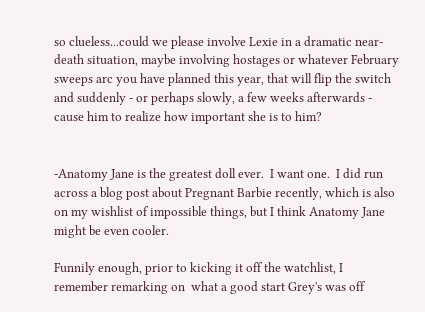so clueless...could we please involve Lexie in a dramatic near-death situation, maybe involving hostages or whatever February sweeps arc you have planned this year, that will flip the switch and suddenly - or perhaps slowly, a few weeks afterwards - cause him to realize how important she is to him?


-Anatomy Jane is the greatest doll ever.  I want one.  I did run across a blog post about Pregnant Barbie recently, which is also on my wishlist of impossible things, but I think Anatomy Jane might be even cooler.

Funnily enough, prior to kicking it off the watchlist, I remember remarking on  what a good start Grey's was off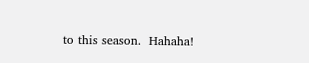to this season.  Hahaha!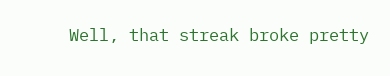Well, that streak broke pretty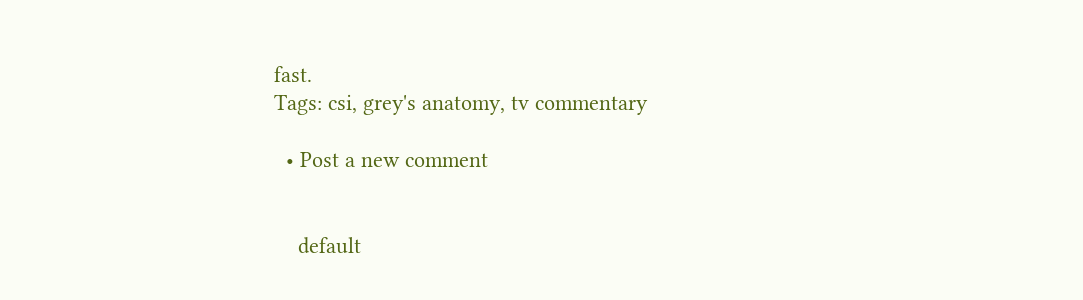fast.
Tags: csi, grey's anatomy, tv commentary

  • Post a new comment


    default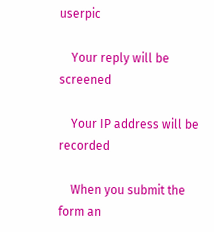userpic

    Your reply will be screened

    Your IP address will be recorded

    When you submit the form an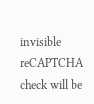invisible reCAPTCHA check will be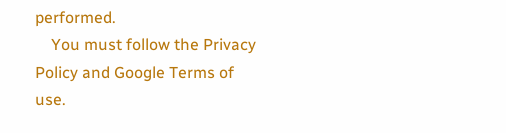performed.
    You must follow the Privacy Policy and Google Terms of use.